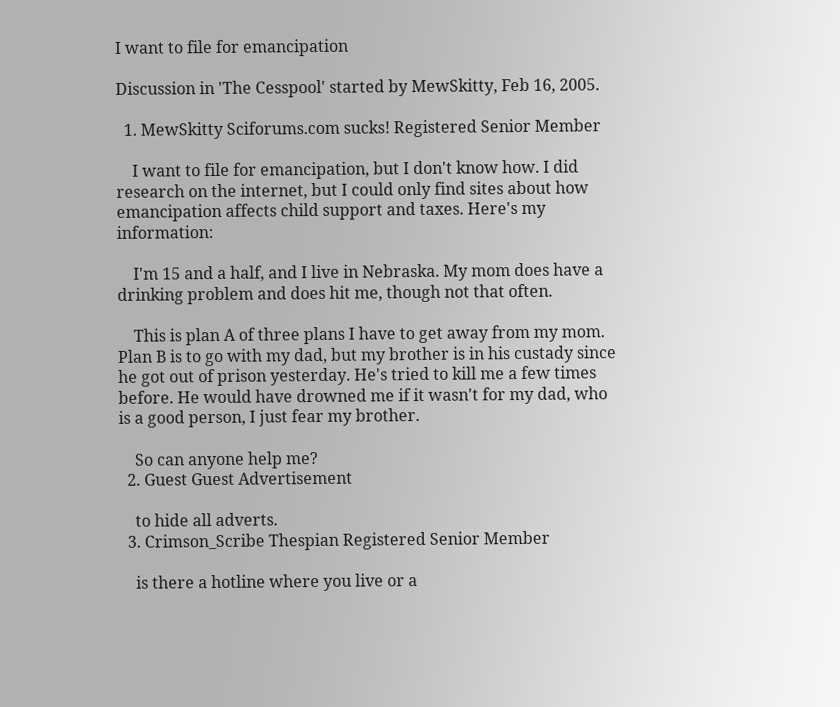I want to file for emancipation

Discussion in 'The Cesspool' started by MewSkitty, Feb 16, 2005.

  1. MewSkitty Sciforums.com sucks! Registered Senior Member

    I want to file for emancipation, but I don't know how. I did research on the internet, but I could only find sites about how emancipation affects child support and taxes. Here's my information:

    I'm 15 and a half, and I live in Nebraska. My mom does have a drinking problem and does hit me, though not that often.

    This is plan A of three plans I have to get away from my mom. Plan B is to go with my dad, but my brother is in his custady since he got out of prison yesterday. He's tried to kill me a few times before. He would have drowned me if it wasn't for my dad, who is a good person, I just fear my brother.

    So can anyone help me?
  2. Guest Guest Advertisement

    to hide all adverts.
  3. Crimson_Scribe Thespian Registered Senior Member

    is there a hotline where you live or a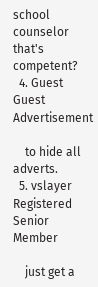school counselor that's competent?
  4. Guest Guest Advertisement

    to hide all adverts.
  5. vslayer Registered Senior Member

    just get a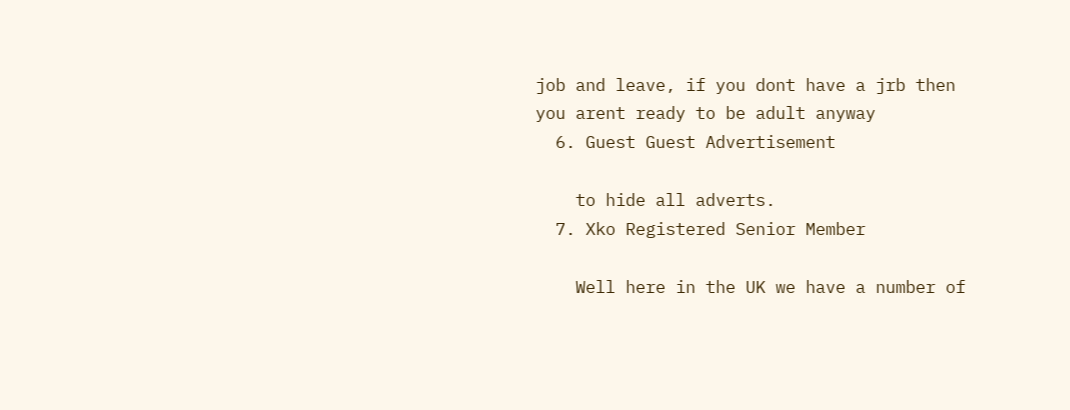job and leave, if you dont have a jrb then you arent ready to be adult anyway
  6. Guest Guest Advertisement

    to hide all adverts.
  7. Xko Registered Senior Member

    Well here in the UK we have a number of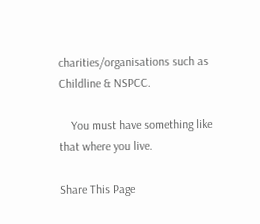charities/organisations such as Childline & NSPCC.

    You must have something like that where you live.

Share This Page